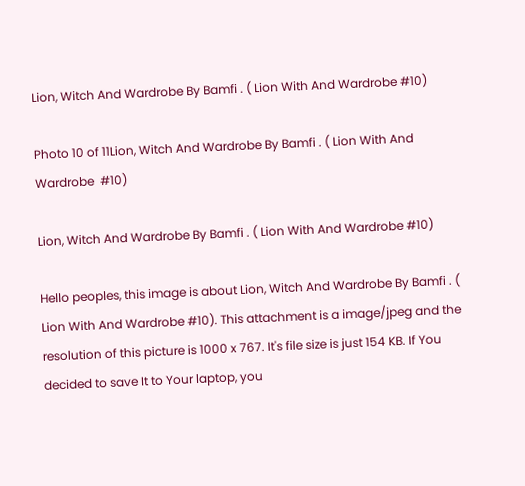Lion, Witch And Wardrobe By Bamfi . ( Lion With And Wardrobe #10)

Photo 10 of 11Lion, Witch And Wardrobe By Bamfi . ( Lion With And Wardrobe  #10)

Lion, Witch And Wardrobe By Bamfi . ( Lion With And Wardrobe #10)

Hello peoples, this image is about Lion, Witch And Wardrobe By Bamfi . ( Lion With And Wardrobe #10). This attachment is a image/jpeg and the resolution of this picture is 1000 x 767. It's file size is just 154 KB. If You decided to save It to Your laptop, you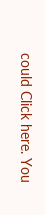could Click here. You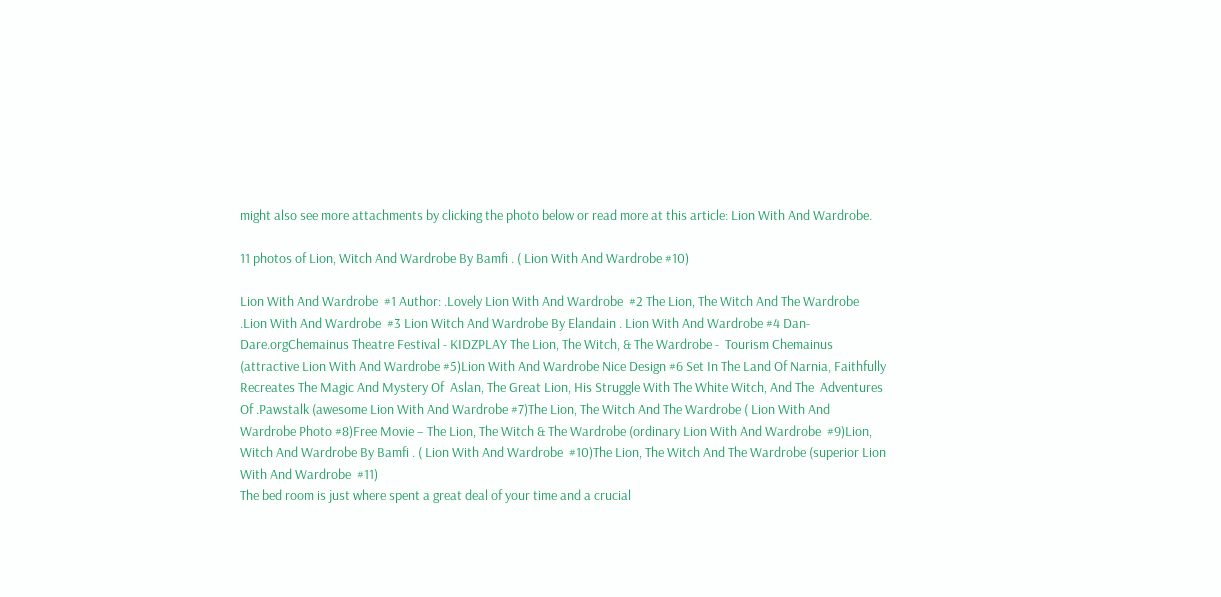might also see more attachments by clicking the photo below or read more at this article: Lion With And Wardrobe.

11 photos of Lion, Witch And Wardrobe By Bamfi . ( Lion With And Wardrobe #10)

Lion With And Wardrobe  #1 Author: .Lovely Lion With And Wardrobe  #2 The Lion, The Witch And The Wardrobe .Lion With And Wardrobe  #3 Lion Witch And Wardrobe By Elandain . Lion With And Wardrobe #4 Dan-Dare.orgChemainus Theatre Festival - KIDZPLAY The Lion, The Witch, & The Wardrobe -  Tourism Chemainus (attractive Lion With And Wardrobe #5)Lion With And Wardrobe Nice Design #6 Set In The Land Of Narnia, Faithfully Recreates The Magic And Mystery Of  Aslan, The Great Lion, His Struggle With The White Witch, And The  Adventures Of .Pawstalk (awesome Lion With And Wardrobe #7)The Lion, The Witch And The Wardrobe ( Lion With And Wardrobe Photo #8)Free Movie – The Lion, The Witch & The Wardrobe (ordinary Lion With And Wardrobe  #9)Lion, Witch And Wardrobe By Bamfi . ( Lion With And Wardrobe  #10)The Lion, The Witch And The Wardrobe (superior Lion With And Wardrobe  #11)
The bed room is just where spent a great deal of your time and a crucial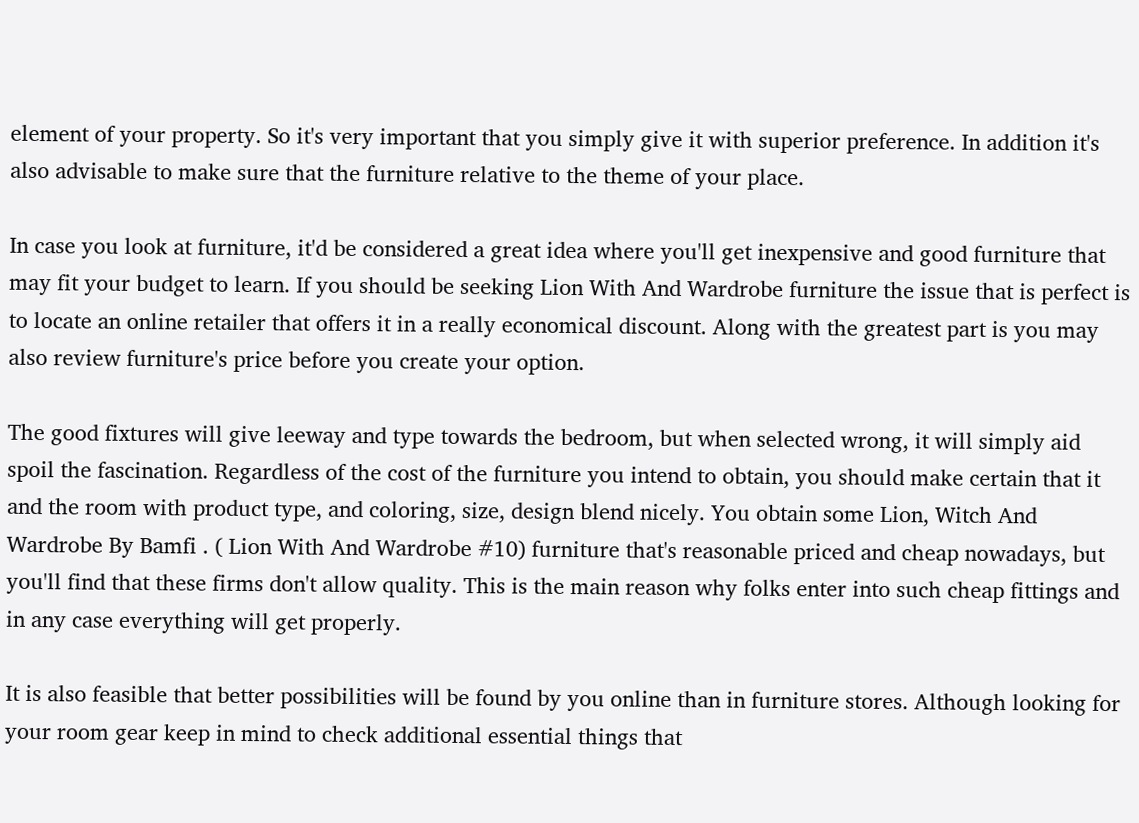element of your property. So it's very important that you simply give it with superior preference. In addition it's also advisable to make sure that the furniture relative to the theme of your place.

In case you look at furniture, it'd be considered a great idea where you'll get inexpensive and good furniture that may fit your budget to learn. If you should be seeking Lion With And Wardrobe furniture the issue that is perfect is to locate an online retailer that offers it in a really economical discount. Along with the greatest part is you may also review furniture's price before you create your option.

The good fixtures will give leeway and type towards the bedroom, but when selected wrong, it will simply aid spoil the fascination. Regardless of the cost of the furniture you intend to obtain, you should make certain that it and the room with product type, and coloring, size, design blend nicely. You obtain some Lion, Witch And Wardrobe By Bamfi . ( Lion With And Wardrobe #10) furniture that's reasonable priced and cheap nowadays, but you'll find that these firms don't allow quality. This is the main reason why folks enter into such cheap fittings and in any case everything will get properly.

It is also feasible that better possibilities will be found by you online than in furniture stores. Although looking for your room gear keep in mind to check additional essential things that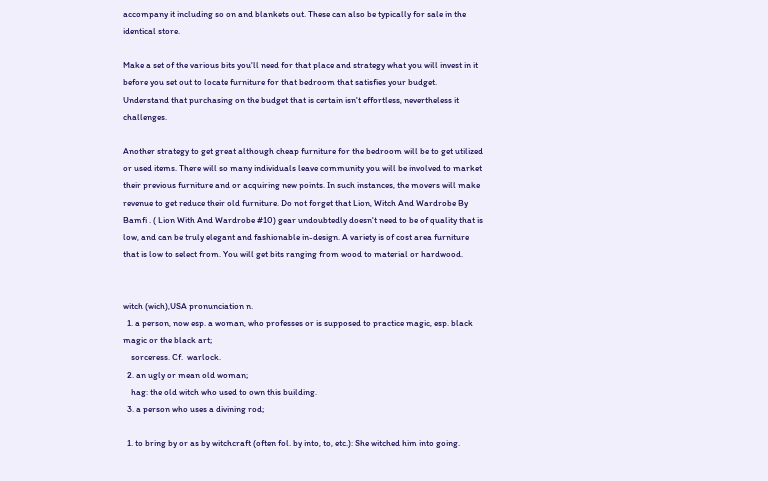accompany it including so on and blankets out. These can also be typically for sale in the identical store.

Make a set of the various bits you'll need for that place and strategy what you will invest in it before you set out to locate furniture for that bedroom that satisfies your budget. Understand that purchasing on the budget that is certain isn't effortless, nevertheless it challenges.

Another strategy to get great although cheap furniture for the bedroom will be to get utilized or used items. There will so many individuals leave community you will be involved to market their previous furniture and or acquiring new points. In such instances, the movers will make revenue to get reduce their old furniture. Do not forget that Lion, Witch And Wardrobe By Bamfi . ( Lion With And Wardrobe #10) gear undoubtedly doesn't need to be of quality that is low, and can be truly elegant and fashionable in-design. A variety is of cost area furniture that is low to select from. You will get bits ranging from wood to material or hardwood.


witch (wich),USA pronunciation n.
  1. a person, now esp. a woman, who professes or is supposed to practice magic, esp. black magic or the black art;
    sorceress. Cf.  warlock.
  2. an ugly or mean old woman;
    hag: the old witch who used to own this building.
  3. a person who uses a divining rod;

  1. to bring by or as by witchcraft (often fol. by into, to, etc.): She witched him into going.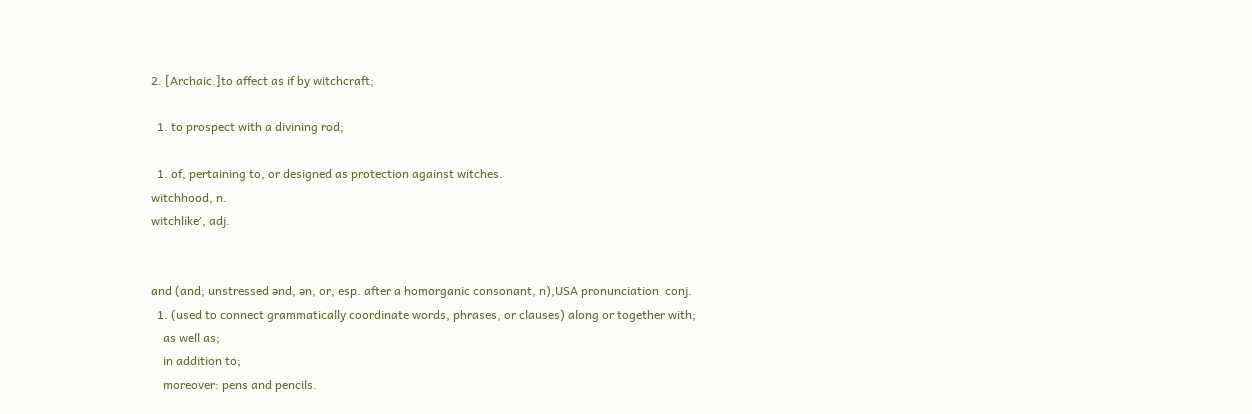2. [Archaic.]to affect as if by witchcraft;

  1. to prospect with a divining rod;

  1. of, pertaining to, or designed as protection against witches.
witchhood, n.
witchlike′, adj.


and (and; unstressed ənd, ən, or, esp. after a homorganic consonant, n),USA pronunciation  conj.
  1. (used to connect grammatically coordinate words, phrases, or clauses) along or together with;
    as well as;
    in addition to;
    moreover: pens and pencils.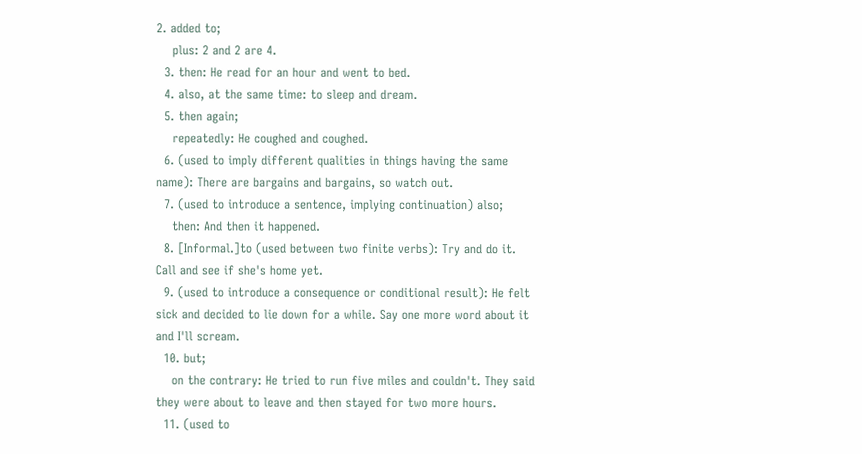2. added to;
    plus: 2 and 2 are 4.
  3. then: He read for an hour and went to bed.
  4. also, at the same time: to sleep and dream.
  5. then again;
    repeatedly: He coughed and coughed.
  6. (used to imply different qualities in things having the same name): There are bargains and bargains, so watch out.
  7. (used to introduce a sentence, implying continuation) also;
    then: And then it happened.
  8. [Informal.]to (used between two finite verbs): Try and do it. Call and see if she's home yet.
  9. (used to introduce a consequence or conditional result): He felt sick and decided to lie down for a while. Say one more word about it and I'll scream.
  10. but;
    on the contrary: He tried to run five miles and couldn't. They said they were about to leave and then stayed for two more hours.
  11. (used to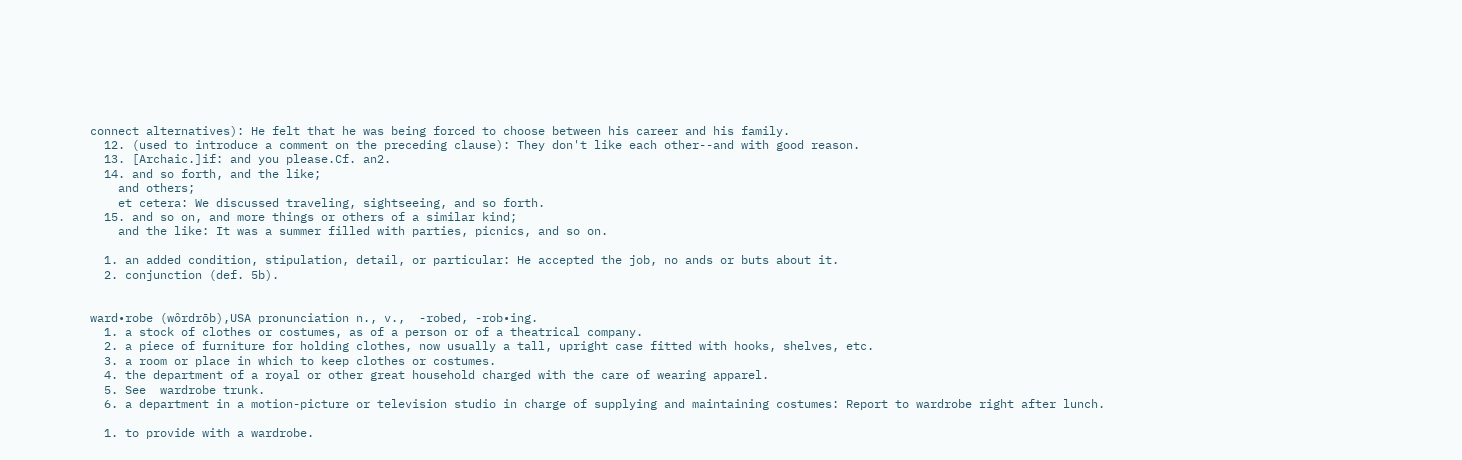connect alternatives): He felt that he was being forced to choose between his career and his family.
  12. (used to introduce a comment on the preceding clause): They don't like each other--and with good reason.
  13. [Archaic.]if: and you please.Cf. an2.
  14. and so forth, and the like;
    and others;
    et cetera: We discussed traveling, sightseeing, and so forth.
  15. and so on, and more things or others of a similar kind;
    and the like: It was a summer filled with parties, picnics, and so on.

  1. an added condition, stipulation, detail, or particular: He accepted the job, no ands or buts about it.
  2. conjunction (def. 5b).


ward•robe (wôrdrōb),USA pronunciation n., v.,  -robed, -rob•ing.
  1. a stock of clothes or costumes, as of a person or of a theatrical company.
  2. a piece of furniture for holding clothes, now usually a tall, upright case fitted with hooks, shelves, etc.
  3. a room or place in which to keep clothes or costumes.
  4. the department of a royal or other great household charged with the care of wearing apparel.
  5. See  wardrobe trunk.
  6. a department in a motion-picture or television studio in charge of supplying and maintaining costumes: Report to wardrobe right after lunch.

  1. to provide with a wardrobe.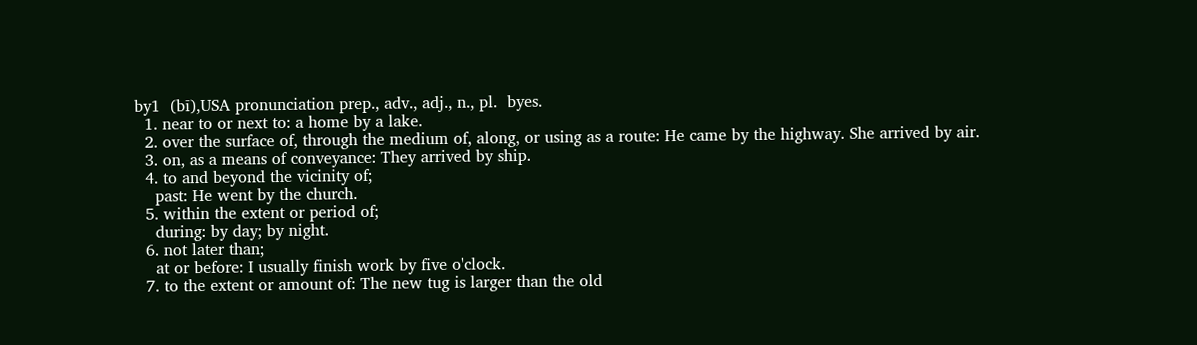by1  (bī),USA pronunciation prep., adv., adj., n., pl.  byes.
  1. near to or next to: a home by a lake.
  2. over the surface of, through the medium of, along, or using as a route: He came by the highway. She arrived by air.
  3. on, as a means of conveyance: They arrived by ship.
  4. to and beyond the vicinity of;
    past: He went by the church.
  5. within the extent or period of;
    during: by day; by night.
  6. not later than;
    at or before: I usually finish work by five o'clock.
  7. to the extent or amount of: The new tug is larger than the old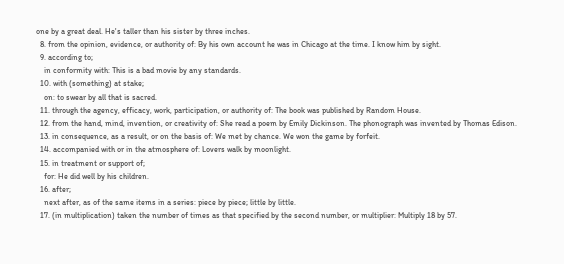one by a great deal. He's taller than his sister by three inches.
  8. from the opinion, evidence, or authority of: By his own account he was in Chicago at the time. I know him by sight.
  9. according to;
    in conformity with: This is a bad movie by any standards.
  10. with (something) at stake;
    on: to swear by all that is sacred.
  11. through the agency, efficacy, work, participation, or authority of: The book was published by Random House.
  12. from the hand, mind, invention, or creativity of: She read a poem by Emily Dickinson. The phonograph was invented by Thomas Edison.
  13. in consequence, as a result, or on the basis of: We met by chance. We won the game by forfeit.
  14. accompanied with or in the atmosphere of: Lovers walk by moonlight.
  15. in treatment or support of;
    for: He did well by his children.
  16. after;
    next after, as of the same items in a series: piece by piece; little by little.
  17. (in multiplication) taken the number of times as that specified by the second number, or multiplier: Multiply 18 by 57.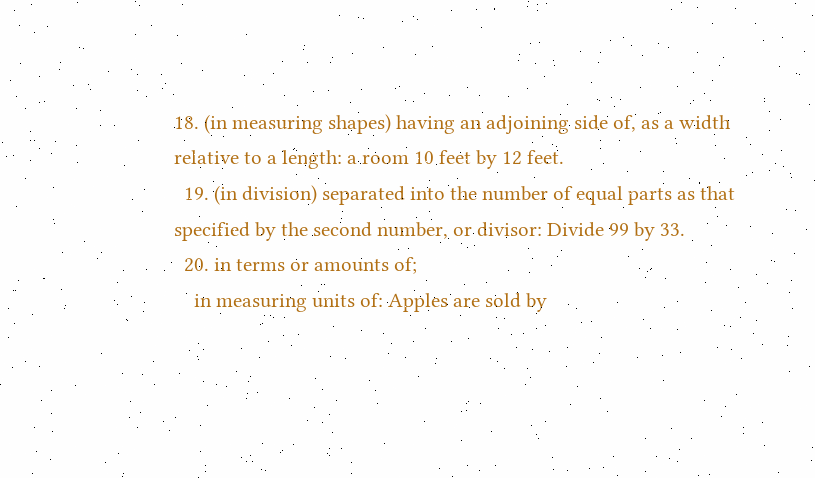18. (in measuring shapes) having an adjoining side of, as a width relative to a length: a room 10 feet by 12 feet.
  19. (in division) separated into the number of equal parts as that specified by the second number, or divisor: Divide 99 by 33.
  20. in terms or amounts of;
    in measuring units of: Apples are sold by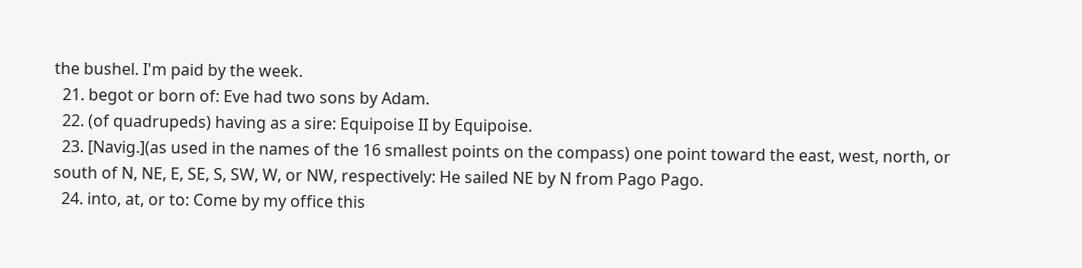the bushel. I'm paid by the week.
  21. begot or born of: Eve had two sons by Adam.
  22. (of quadrupeds) having as a sire: Equipoise II by Equipoise.
  23. [Navig.](as used in the names of the 16 smallest points on the compass) one point toward the east, west, north, or south of N, NE, E, SE, S, SW, W, or NW, respectively: He sailed NE by N from Pago Pago.
  24. into, at, or to: Come by my office this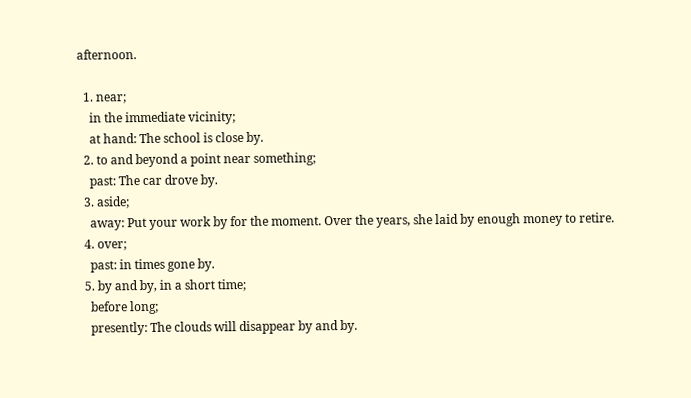afternoon.

  1. near;
    in the immediate vicinity;
    at hand: The school is close by.
  2. to and beyond a point near something;
    past: The car drove by.
  3. aside;
    away: Put your work by for the moment. Over the years, she laid by enough money to retire.
  4. over;
    past: in times gone by.
  5. by and by, in a short time;
    before long;
    presently: The clouds will disappear by and by.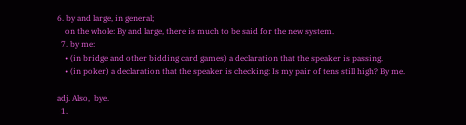6. by and large, in general;
    on the whole: By and large, there is much to be said for the new system.
  7. by me:
    • (in bridge and other bidding card games) a declaration that the speaker is passing.
    • (in poker) a declaration that the speaker is checking: Is my pair of tens still high? By me.

adj. Also,  bye.
  1.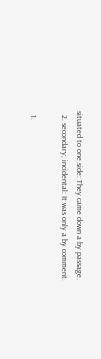situated to one side: They came down a by passage.
  2. secondary, incidental: It was only a by comment.

  1.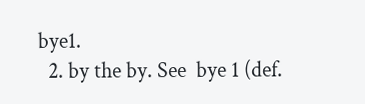bye1.
  2. by the by. See  bye 1 (def.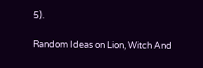5).

Random Ideas on Lion, Witch And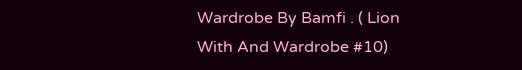Wardrobe By Bamfi . ( Lion With And Wardrobe #10)